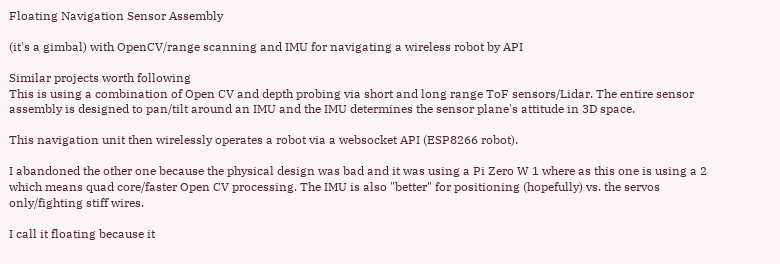Floating Navigation Sensor Assembly

(it's a gimbal) with OpenCV/range scanning and IMU for navigating a wireless robot by API

Similar projects worth following
This is using a combination of Open CV and depth probing via short and long range ToF sensors/Lidar. The entire sensor assembly is designed to pan/tilt around an IMU and the IMU determines the sensor plane's attitude in 3D space.

This navigation unit then wirelessly operates a robot via a websocket API (ESP8266 robot).

I abandoned the other one because the physical design was bad and it was using a Pi Zero W 1 where as this one is using a 2 which means quad core/faster Open CV processing. The IMU is also "better" for positioning (hopefully) vs. the servos only/fighting stiff wires.

I call it floating because it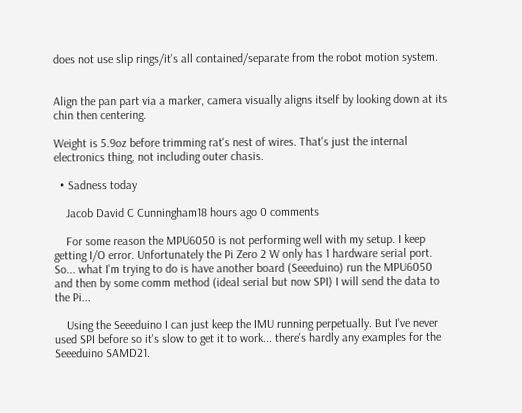does not use slip rings/it's all contained/separate from the robot motion system.


Align the pan part via a marker, camera visually aligns itself by looking down at its chin then centering.

Weight is 5.9oz before trimming rat's nest of wires. That's just the internal electronics thing, not including outer chasis.

  • Sadness today

    Jacob David C Cunningham18 hours ago 0 comments

    For some reason the MPU6050 is not performing well with my setup. I keep getting I/O error. Unfortunately the Pi Zero 2 W only has 1 hardware serial port. So... what I'm trying to do is have another board (Seeeduino) run the MPU6050 and then by some comm method (ideal serial but now SPI) I will send the data to the Pi...

    Using the Seeeduino I can just keep the IMU running perpetually. But I've never used SPI before so it's slow to get it to work... there's hardly any examples for the Seeeduino SAMD21.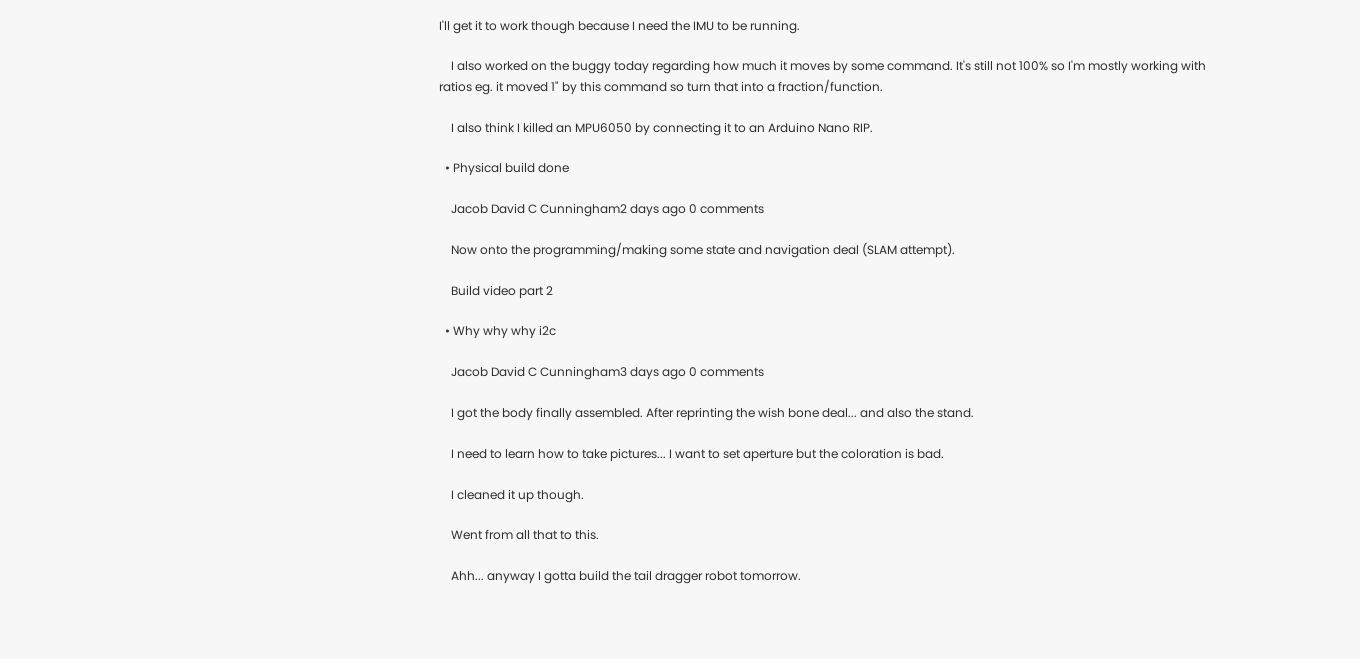I'll get it to work though because I need the IMU to be running.

    I also worked on the buggy today regarding how much it moves by some command. It's still not 100% so I'm mostly working with ratios eg. it moved 1" by this command so turn that into a fraction/function.

    I also think I killed an MPU6050 by connecting it to an Arduino Nano RIP.

  • Physical build done

    Jacob David C Cunningham2 days ago 0 comments

    Now onto the programming/making some state and navigation deal (SLAM attempt).

    Build video part 2

  • Why why why i2c

    Jacob David C Cunningham3 days ago 0 comments

    I got the body finally assembled. After reprinting the wish bone deal... and also the stand.

    I need to learn how to take pictures... I want to set aperture but the coloration is bad.

    I cleaned it up though.

    Went from all that to this.

    Ahh... anyway I gotta build the tail dragger robot tomorrow.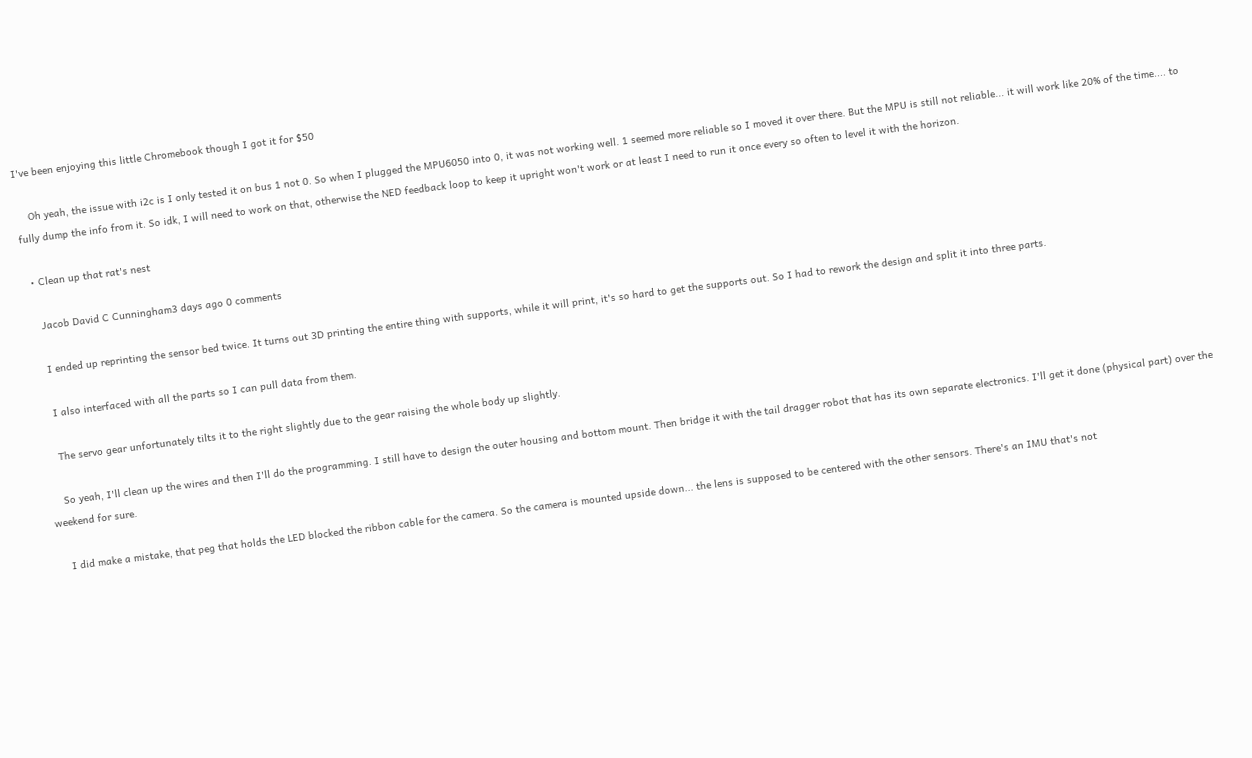I've been enjoying this little Chromebook though I got it for $50

    Oh yeah, the issue with i2c is I only tested it on bus 1 not 0. So when I plugged the MPU6050 into 0, it was not working well. 1 seemed more reliable so I moved it over there. But the MPU is still not reliable... it will work like 20% of the time.... to fully dump the info from it. So idk, I will need to work on that, otherwise the NED feedback loop to keep it upright won't work or at least I need to run it once every so often to level it with the horizon.

  • Clean up that rat's nest

    Jacob David C Cunningham3 days ago 0 comments

    I ended up reprinting the sensor bed twice. It turns out 3D printing the entire thing with supports, while it will print, it's so hard to get the supports out. So I had to rework the design and split it into three parts.

    I also interfaced with all the parts so I can pull data from them.

    The servo gear unfortunately tilts it to the right slightly due to the gear raising the whole body up slightly.

    So yeah, I'll clean up the wires and then I'll do the programming. I still have to design the outer housing and bottom mount. Then bridge it with the tail dragger robot that has its own separate electronics. I'll get it done (physical part) over the weekend for sure.

    I did make a mistake, that peg that holds the LED blocked the ribbon cable for the camera. So the camera is mounted upside down... the lens is supposed to be centered with the other sensors. There's an IMU that's not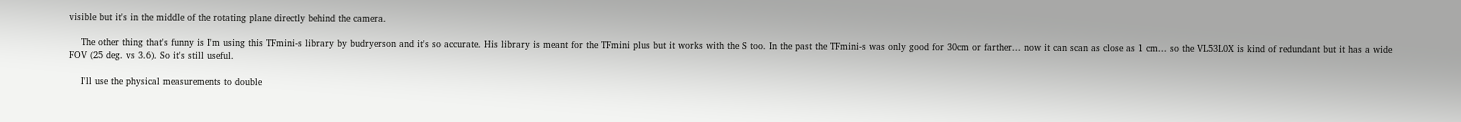visible but it's in the middle of the rotating plane directly behind the camera.

    The other thing that's funny is I'm using this TFmini-s library by budryerson and it's so accurate. His library is meant for the TFmini plus but it works with the S too. In the past the TFmini-s was only good for 30cm or farther... now it can scan as close as 1 cm... so the VL53L0X is kind of redundant but it has a wide FOV (25 deg. vs 3.6). So it's still useful.

    I'll use the physical measurements to double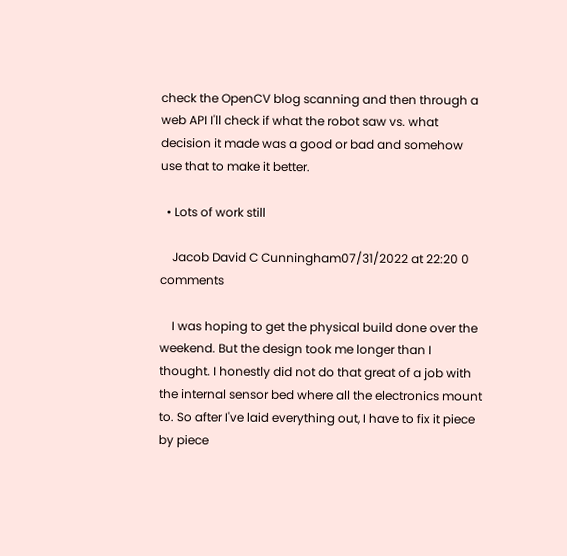check the OpenCV blog scanning and then through a web API I'll check if what the robot saw vs. what decision it made was a good or bad and somehow use that to make it better.

  • Lots of work still

    Jacob David C Cunningham07/31/2022 at 22:20 0 comments

    I was hoping to get the physical build done over the weekend. But the design took me longer than I thought. I honestly did not do that great of a job with the internal sensor bed where all the electronics mount to. So after I've laid everything out, I have to fix it piece by piece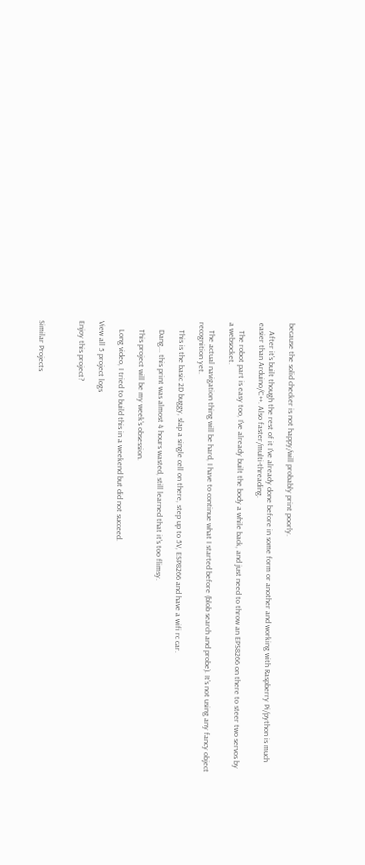because the solid checker is not happy/will probably print poorly.

    After it's built though the rest of it I've already done before in some form or another and working with Raspberry Pi/python is much easier than Arduino/C++. Also faster/multi-threading.

    The robot part is easy too, I've already built the body a while back, and just need to throw an EPS8266 on there to steer two servos by a websocket.

    The actual navigation thing will be hard, I have to continue what I started before (blob search and probe). It's not using any fancy object recognition yet.

    This is the basic 2D buggy, slap a single cell on there, step up to 5V, ESP8266 and have a wifi rc car.

    Dang... this print was almost 4 hours wasted, still learned that it's too flimsy.

    This project will be my week's obsession.

    Long video, I tried to build this in a weekend but did not succeed.

View all 5 project logs

Enjoy this project?



Similar Projects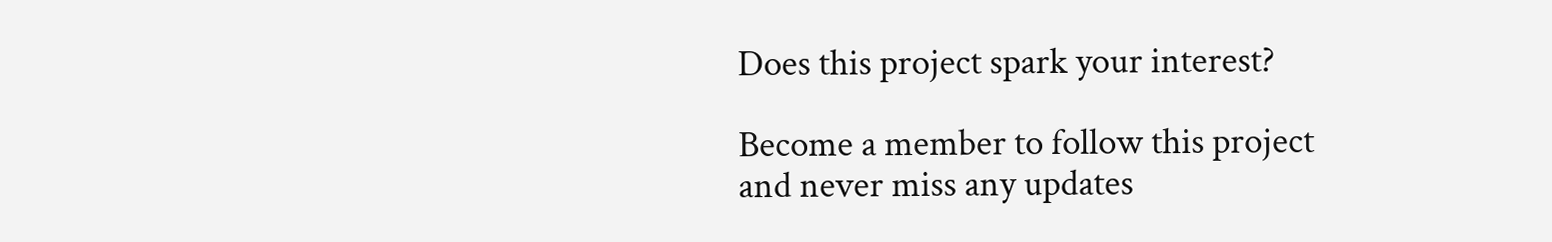Does this project spark your interest?

Become a member to follow this project and never miss any updates